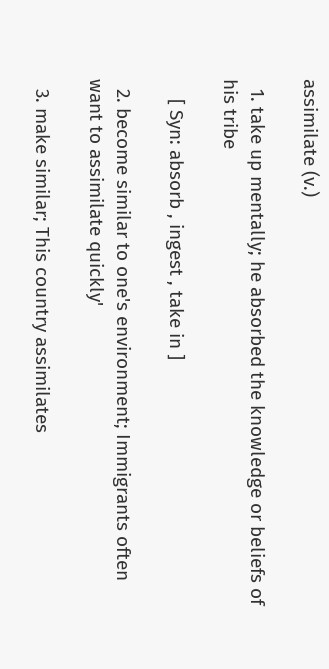assimilate (v.)

  1. take up mentally; he absorbed the knowledge or beliefs of his tribe

    [ Syn: absorb , ingest , take in ]

  2. become similar to one's environment; Immigrants often want to assimilate quickly'

  3. make similar; This country assimilates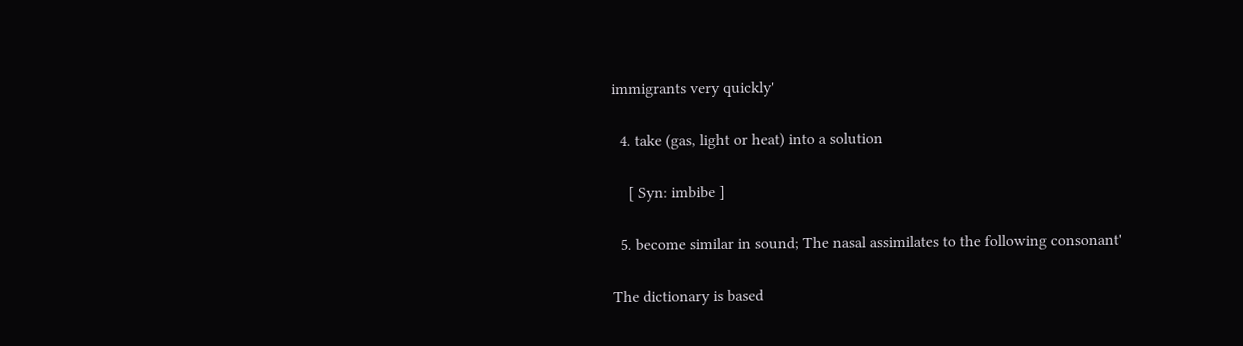immigrants very quickly'

  4. take (gas, light or heat) into a solution

    [ Syn: imbibe ]

  5. become similar in sound; The nasal assimilates to the following consonant'

The dictionary is based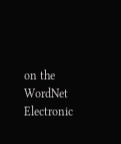on the WordNet Electronic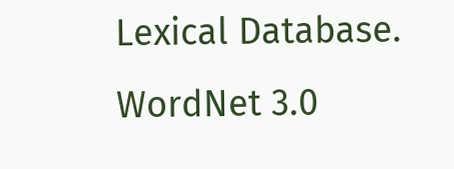Lexical Database.
WordNet 3.0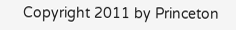Copyright 2011 by Princeton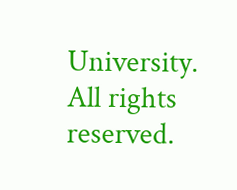University. All rights reserved.